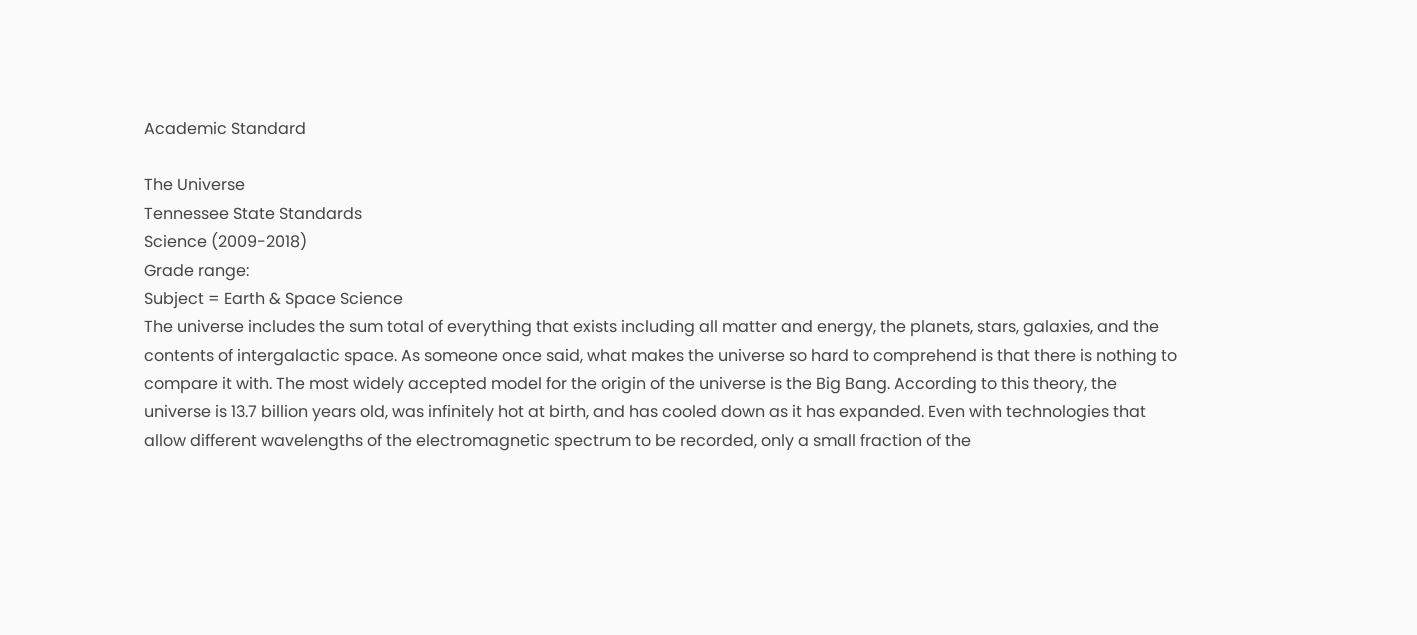Academic Standard

The Universe
Tennessee State Standards
Science (2009-2018)
Grade range:
Subject = Earth & Space Science
The universe includes the sum total of everything that exists including all matter and energy, the planets, stars, galaxies, and the contents of intergalactic space. As someone once said, what makes the universe so hard to comprehend is that there is nothing to compare it with. The most widely accepted model for the origin of the universe is the Big Bang. According to this theory, the universe is 13.7 billion years old, was infinitely hot at birth, and has cooled down as it has expanded. Even with technologies that allow different wavelengths of the electromagnetic spectrum to be recorded, only a small fraction of the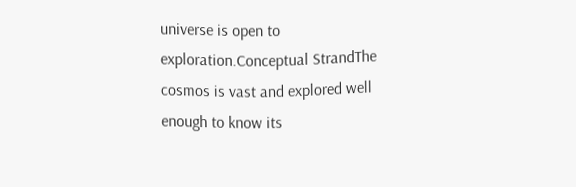universe is open to exploration.Conceptual StrandThe cosmos is vast and explored well enough to know its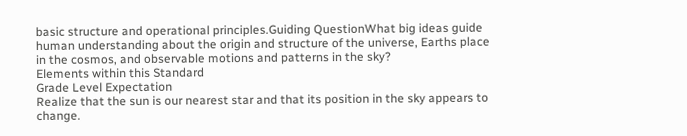basic structure and operational principles.Guiding QuestionWhat big ideas guide human understanding about the origin and structure of the universe, Earths place in the cosmos, and observable motions and patterns in the sky?
Elements within this Standard
Grade Level Expectation
Realize that the sun is our nearest star and that its position in the sky appears to change.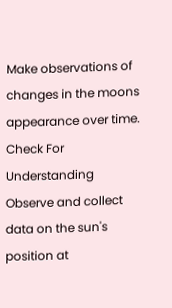Make observations of changes in the moons appearance over time.
Check For Understanding
Observe and collect data on the sun's position at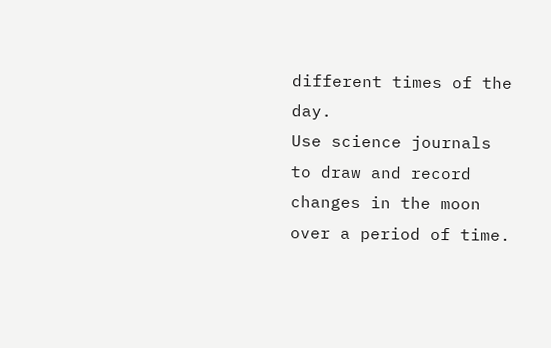different times of the day.
Use science journals to draw and record changes in the moon over a period of time.